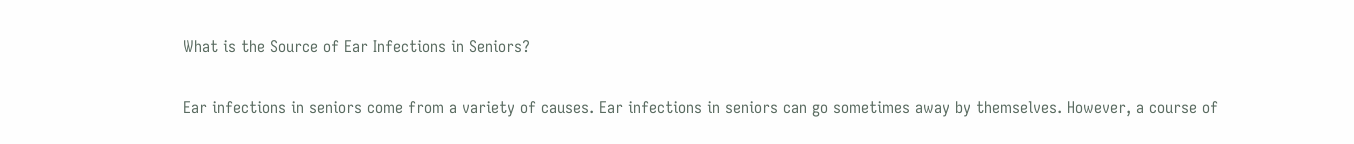What is the Source of Ear Infections in Seniors?

Ear infections in seniors come from a variety of causes. Ear infections in seniors can go sometimes away by themselves. However, a course of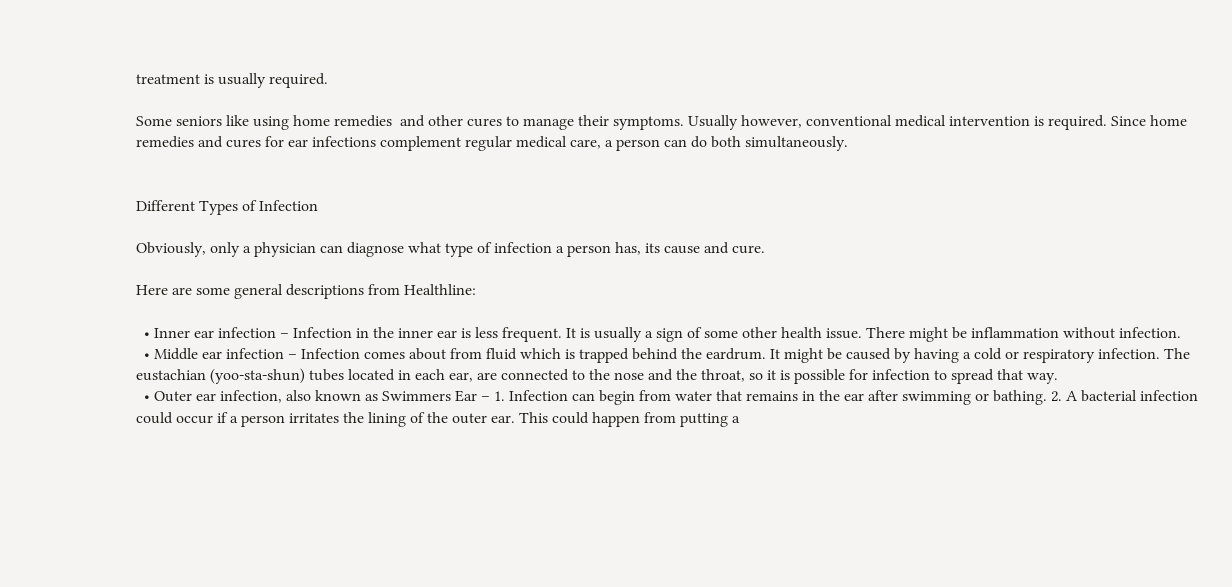treatment is usually required.

Some seniors like using home remedies  and other cures to manage their symptoms. Usually however, conventional medical intervention is required. Since home remedies and cures for ear infections complement regular medical care, a person can do both simultaneously.


Different Types of Infection

Obviously, only a physician can diagnose what type of infection a person has, its cause and cure.

Here are some general descriptions from Healthline:

  • Inner ear infection – Infection in the inner ear is less frequent. It is usually a sign of some other health issue. There might be inflammation without infection.
  • Middle ear infection – Infection comes about from fluid which is trapped behind the eardrum. It might be caused by having a cold or respiratory infection. The eustachian (yoo-sta-shun) tubes located in each ear, are connected to the nose and the throat, so it is possible for infection to spread that way.
  • Outer ear infection, also known as Swimmers Ear – 1. Infection can begin from water that remains in the ear after swimming or bathing. 2. A bacterial infection could occur if a person irritates the lining of the outer ear. This could happen from putting a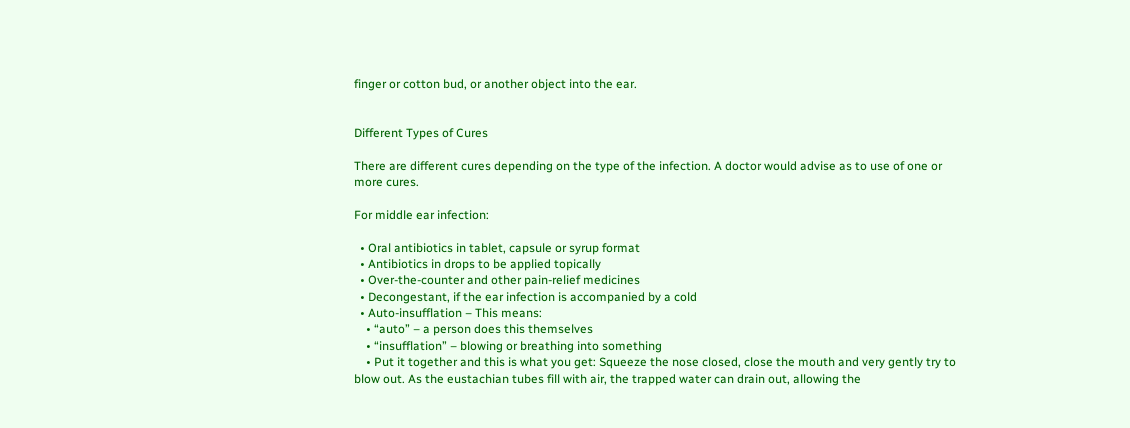finger or cotton bud, or another object into the ear.


Different Types of Cures

There are different cures depending on the type of the infection. A doctor would advise as to use of one or more cures.

For middle ear infection:

  • Oral antibiotics in tablet, capsule or syrup format
  • Antibiotics in drops to be applied topically
  • Over-the-counter and other pain-relief medicines
  • Decongestant, if the ear infection is accompanied by a cold
  • Auto-insufflation – This means:
    • “auto” – a person does this themselves
    • “insufflation” – blowing or breathing into something
    • Put it together and this is what you get: Squeeze the nose closed, close the mouth and very gently try to blow out. As the eustachian tubes fill with air, the trapped water can drain out, allowing the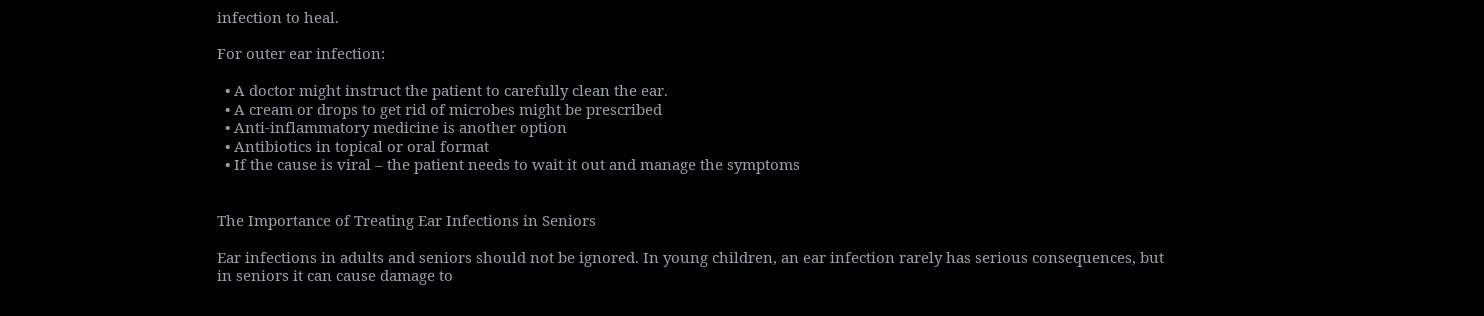infection to heal.

For outer ear infection:

  • A doctor might instruct the patient to carefully clean the ear.
  • A cream or drops to get rid of microbes might be prescribed
  • Anti-inflammatory medicine is another option
  • Antibiotics in topical or oral format
  • If the cause is viral – the patient needs to wait it out and manage the symptoms


The Importance of Treating Ear Infections in Seniors

Ear infections in adults and seniors should not be ignored. In young children, an ear infection rarely has serious consequences, but in seniors it can cause damage to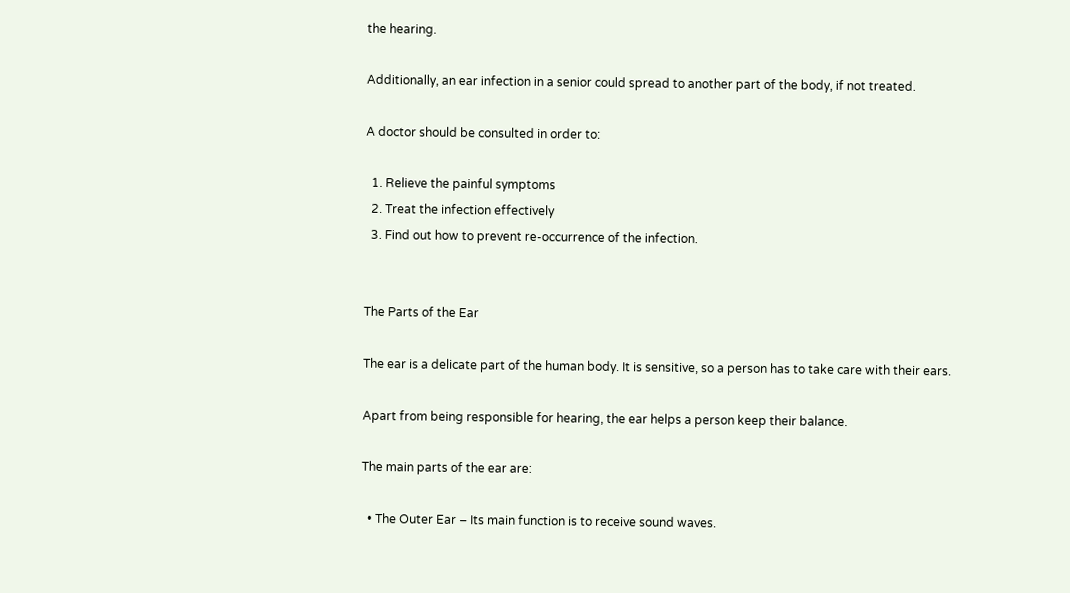the hearing.

Additionally, an ear infection in a senior could spread to another part of the body, if not treated.

A doctor should be consulted in order to:

  1. Relieve the painful symptoms
  2. Treat the infection effectively
  3. Find out how to prevent re-occurrence of the infection.


The Parts of the Ear

The ear is a delicate part of the human body. It is sensitive, so a person has to take care with their ears.

Apart from being responsible for hearing, the ear helps a person keep their balance.

The main parts of the ear are:

  • The Outer Ear – Its main function is to receive sound waves.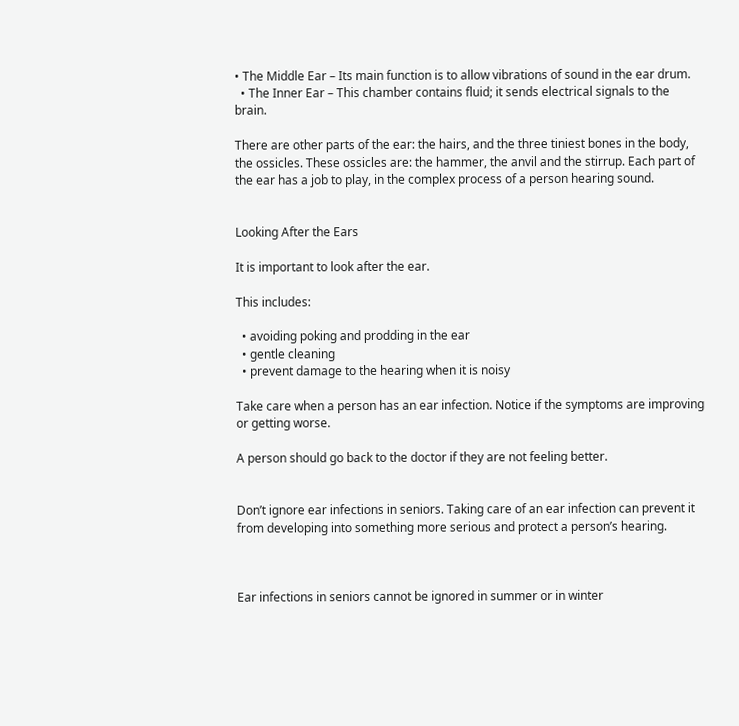• The Middle Ear – Its main function is to allow vibrations of sound in the ear drum.
  • The Inner Ear – This chamber contains fluid; it sends electrical signals to the brain.

There are other parts of the ear: the hairs, and the three tiniest bones in the body, the ossicles. These ossicles are: the hammer, the anvil and the stirrup. Each part of the ear has a job to play, in the complex process of a person hearing sound.


Looking After the Ears

It is important to look after the ear.

This includes:

  • avoiding poking and prodding in the ear
  • gentle cleaning
  • prevent damage to the hearing when it is noisy

Take care when a person has an ear infection. Notice if the symptoms are improving or getting worse.

A person should go back to the doctor if they are not feeling better.


Don’t ignore ear infections in seniors. Taking care of an ear infection can prevent it from developing into something more serious and protect a person’s hearing.



Ear infections in seniors cannot be ignored in summer or in winter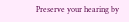Preserve your hearing by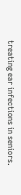treating ear infections in seniors.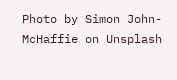Photo by Simon John-McHaffie on Unsplash